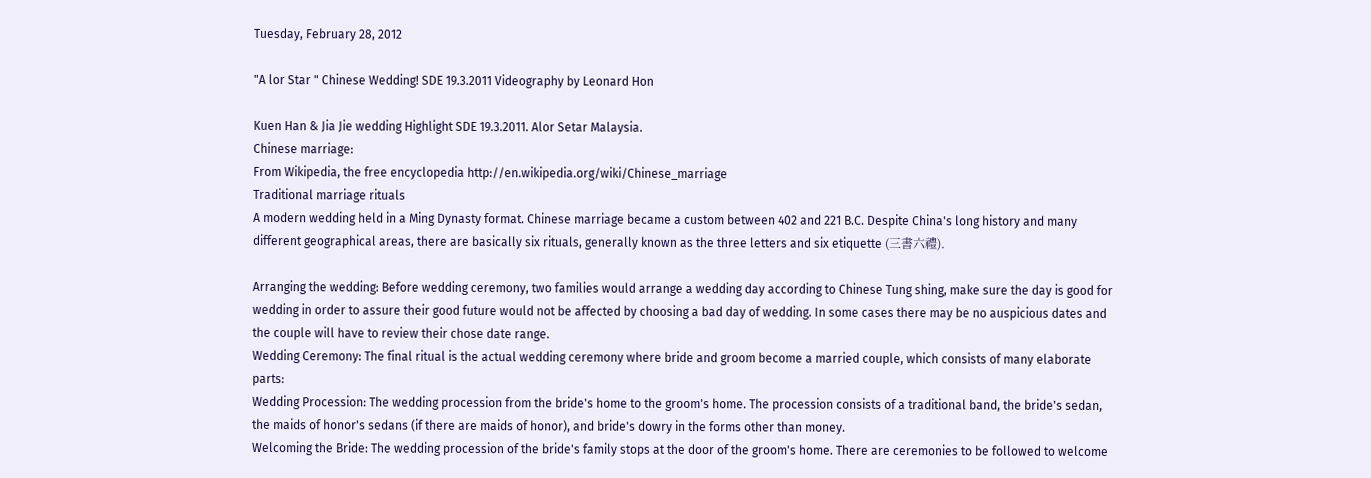Tuesday, February 28, 2012

"A lor Star " Chinese Wedding! SDE 19.3.2011 Videography by Leonard Hon

Kuen Han & Jia Jie wedding Highlight SDE 19.3.2011. Alor Setar Malaysia.
Chinese marriage:
From Wikipedia, the free encyclopedia http://en.wikipedia.org/wiki/Chinese_marriage
Traditional marriage rituals
A modern wedding held in a Ming Dynasty format. Chinese marriage became a custom between 402 and 221 B.C. Despite China's long history and many different geographical areas, there are basically six rituals, generally known as the three letters and six etiquette (三書六禮).

Arranging the wedding: Before wedding ceremony, two families would arrange a wedding day according to Chinese Tung shing, make sure the day is good for wedding in order to assure their good future would not be affected by choosing a bad day of wedding. In some cases there may be no auspicious dates and the couple will have to review their chose date range.
Wedding Ceremony: The final ritual is the actual wedding ceremony where bride and groom become a married couple, which consists of many elaborate parts:
Wedding Procession: The wedding procession from the bride's home to the groom's home. The procession consists of a traditional band, the bride's sedan, the maids of honor's sedans (if there are maids of honor), and bride's dowry in the forms other than money.
Welcoming the Bride: The wedding procession of the bride's family stops at the door of the groom's home. There are ceremonies to be followed to welcome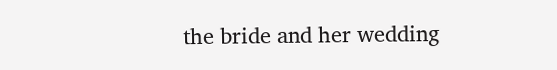the bride and her wedding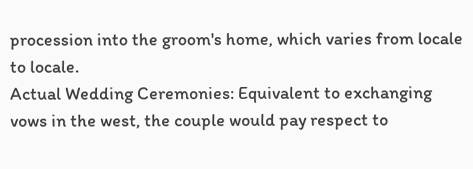procession into the groom's home, which varies from locale to locale.
Actual Wedding Ceremonies: Equivalent to exchanging vows in the west, the couple would pay respect to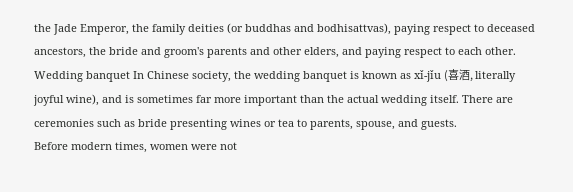the Jade Emperor, the family deities (or buddhas and bodhisattvas), paying respect to deceased ancestors, the bride and groom's parents and other elders, and paying respect to each other.
Wedding banquet In Chinese society, the wedding banquet is known as xǐ-jǐu (喜酒, literally joyful wine), and is sometimes far more important than the actual wedding itself. There are ceremonies such as bride presenting wines or tea to parents, spouse, and guests.
Before modern times, women were not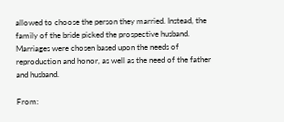allowed to choose the person they married. Instead, the family of the bride picked the prospective husband. Marriages were chosen based upon the needs of reproduction and honor, as well as the need of the father and husband.

From: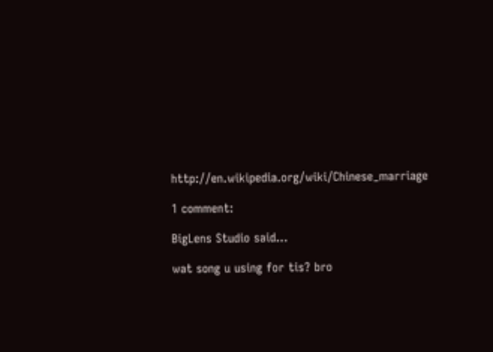http://en.wikipedia.org/wiki/Chinese_marriage

1 comment:

BigLens Studio said...

wat song u using for tis? bro